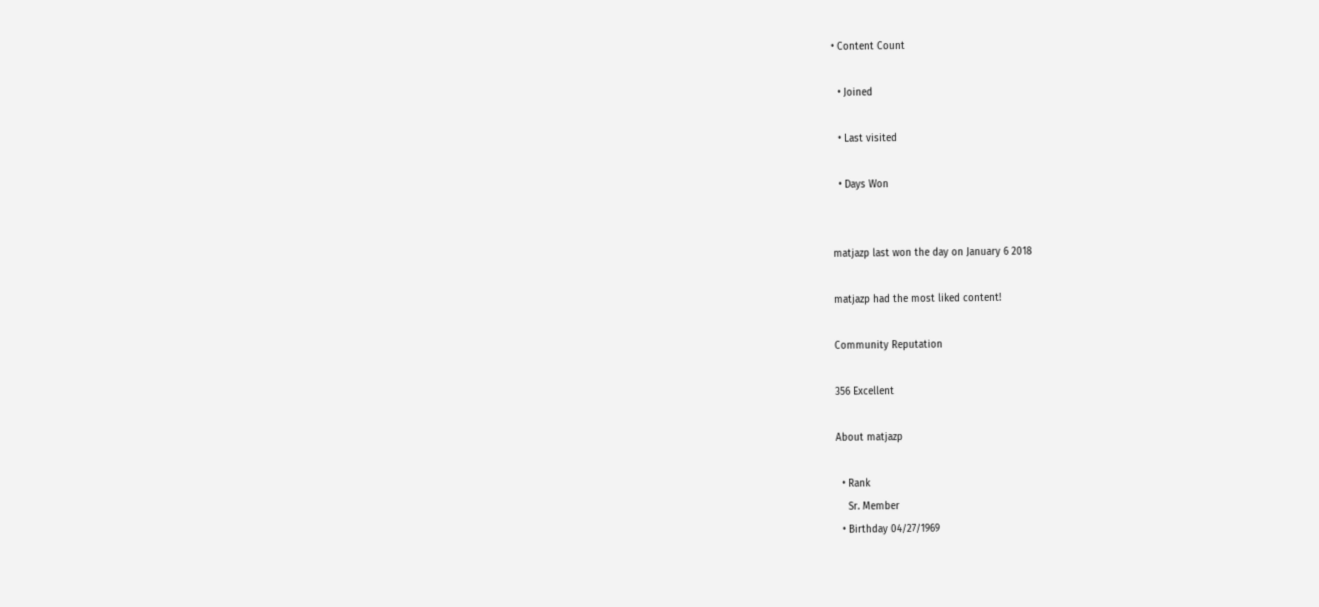• Content Count

  • Joined

  • Last visited

  • Days Won


matjazp last won the day on January 6 2018

matjazp had the most liked content!

Community Reputation

356 Excellent

About matjazp

  • Rank
    Sr. Member
  • Birthday 04/27/1969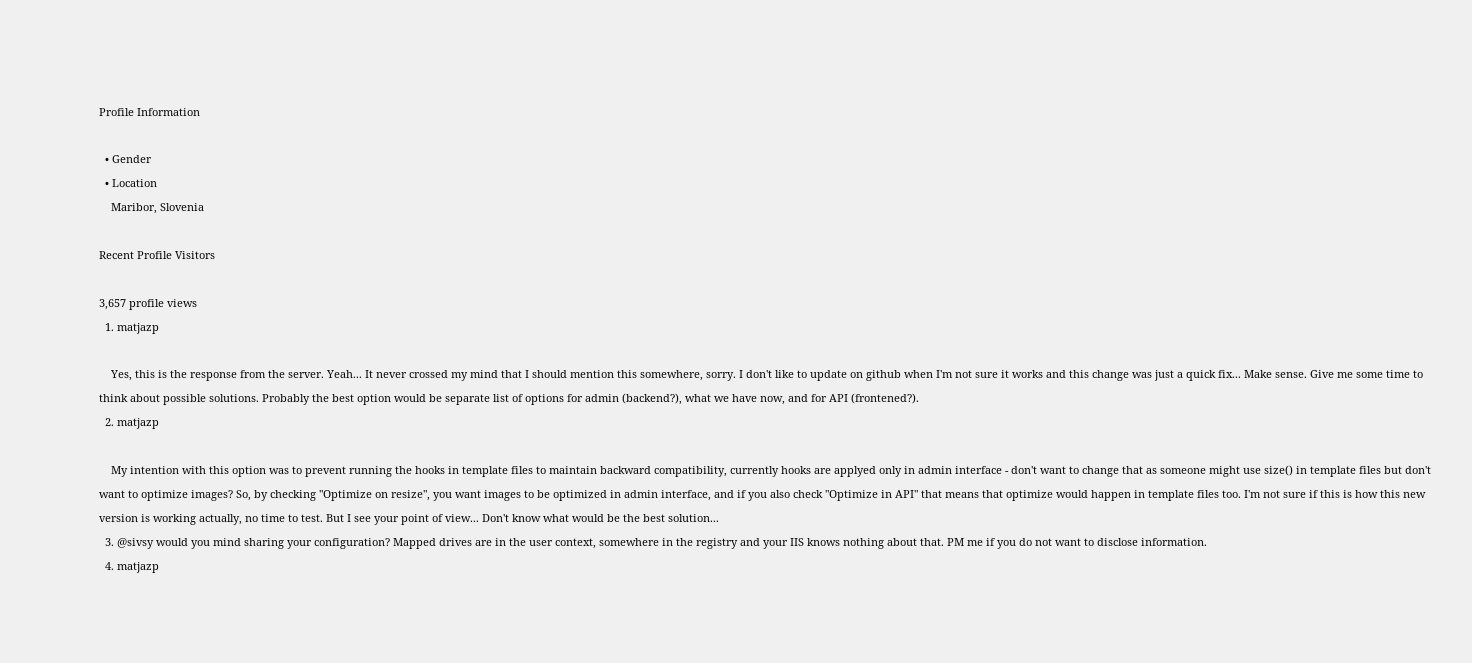Profile Information

  • Gender
  • Location
    Maribor, Slovenia

Recent Profile Visitors

3,657 profile views
  1. matjazp

    Yes, this is the response from the server. Yeah... It never crossed my mind that I should mention this somewhere, sorry. I don't like to update on github when I'm not sure it works and this change was just a quick fix... Make sense. Give me some time to think about possible solutions. Probably the best option would be separate list of options for admin (backend?), what we have now, and for API (frontened?).
  2. matjazp

    My intention with this option was to prevent running the hooks in template files to maintain backward compatibility, currently hooks are applyed only in admin interface - don't want to change that as someone might use size() in template files but don't want to optimize images? So, by checking "Optimize on resize", you want images to be optimized in admin interface, and if you also check "Optimize in API" that means that optimize would happen in template files too. I'm not sure if this is how this new version is working actually, no time to test. But I see your point of view... Don't know what would be the best solution...
  3. @sivsy would you mind sharing your configuration? Mapped drives are in the user context, somewhere in the registry and your IIS knows nothing about that. PM me if you do not want to disclose information.
  4. matjazp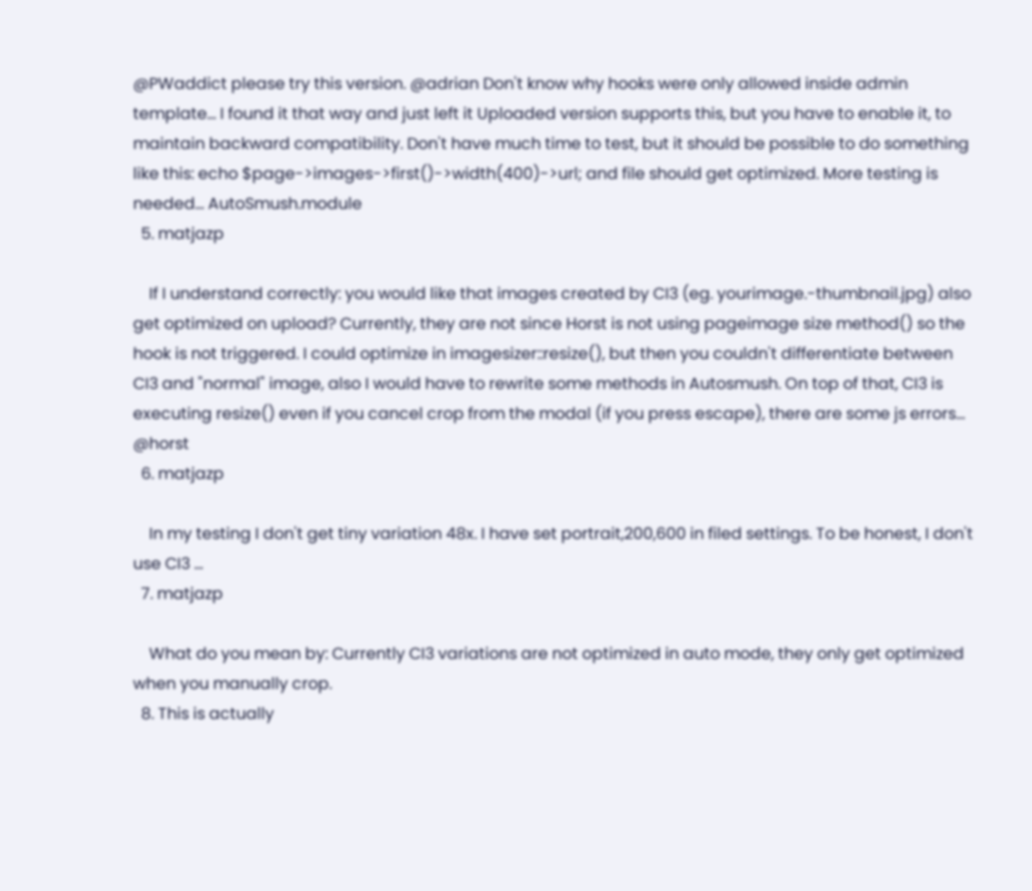@PWaddict please try this version. @adrian Don't know why hooks were only allowed inside admin template... I found it that way and just left it Uploaded version supports this, but you have to enable it, to maintain backward compatibility. Don't have much time to test, but it should be possible to do something like this: echo $page->images->first()->width(400)->url; and file should get optimized. More testing is needed... AutoSmush.module
  5. matjazp

    If I understand correctly: you would like that images created by CI3 (eg. yourimage.-thumbnail.jpg) also get optimized on upload? Currently, they are not since Horst is not using pageimage size method() so the hook is not triggered. I could optimize in imagesizer::resize(), but then you couldn't differentiate between CI3 and "normal" image, also I would have to rewrite some methods in Autosmush. On top of that, CI3 is executing resize() even if you cancel crop from the modal (if you press escape), there are some js errors... @horst
  6. matjazp

    In my testing I don't get tiny variation 48x. I have set portrait,200,600 in filed settings. To be honest, I don't use CI3 ...
  7. matjazp

    What do you mean by: Currently CI3 variations are not optimized in auto mode, they only get optimized when you manually crop.
  8. This is actually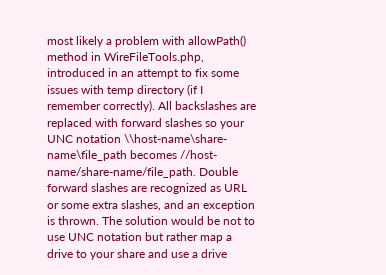most likely a problem with allowPath() method in WireFileTools.php, introduced in an attempt to fix some issues with temp directory (if I remember correctly). All backslashes are replaced with forward slashes so your UNC notation \\host-name\share-name\file_path becomes //host-name/share-name/file_path. Double forward slashes are recognized as URL or some extra slashes, and an exception is thrown. The solution would be not to use UNC notation but rather map a drive to your share and use a drive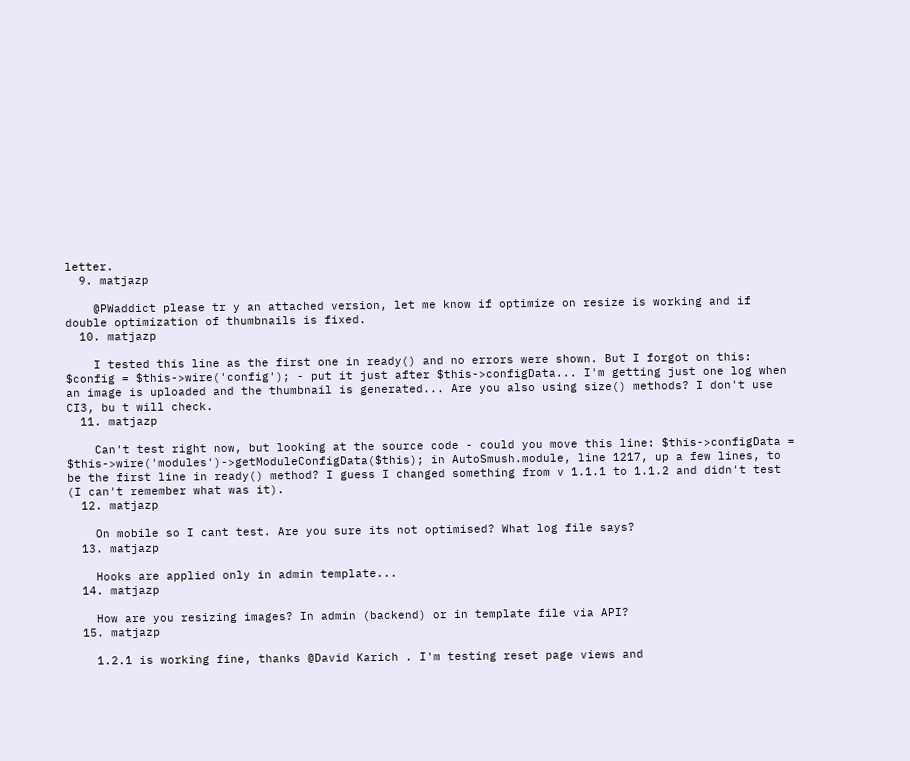letter.
  9. matjazp

    @PWaddict please tr y an attached version, let me know if optimize on resize is working and if double optimization of thumbnails is fixed.
  10. matjazp

    I tested this line as the first one in ready() and no errors were shown. But I forgot on this: $config = $this->wire('config'); - put it just after $this->configData... I'm getting just one log when an image is uploaded and the thumbnail is generated... Are you also using size() methods? I don't use CI3, bu t will check.
  11. matjazp

    Can't test right now, but looking at the source code - could you move this line: $this->configData = $this->wire('modules')->getModuleConfigData($this); in AutoSmush.module, line 1217, up a few lines, to be the first line in ready() method? I guess I changed something from v 1.1.1 to 1.1.2 and didn't test (I can't remember what was it).
  12. matjazp

    On mobile so I cant test. Are you sure its not optimised? What log file says?
  13. matjazp

    Hooks are applied only in admin template...
  14. matjazp

    How are you resizing images? In admin (backend) or in template file via API?
  15. matjazp

    1.2.1 is working fine, thanks @David Karich . I'm testing reset page views and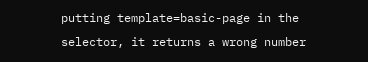putting template=basic-page in the selector, it returns a wrong number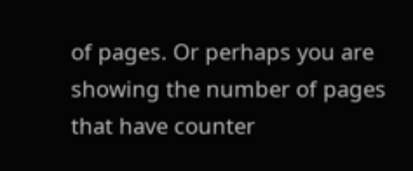of pages. Or perhaps you are showing the number of pages that have counter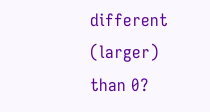different (larger) than 0?